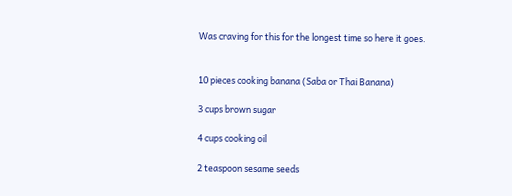Was craving for this for the longest time so here it goes.


10 pieces cooking banana (Saba or Thai Banana)

3 cups brown sugar

4 cups cooking oil

2 teaspoon sesame seeds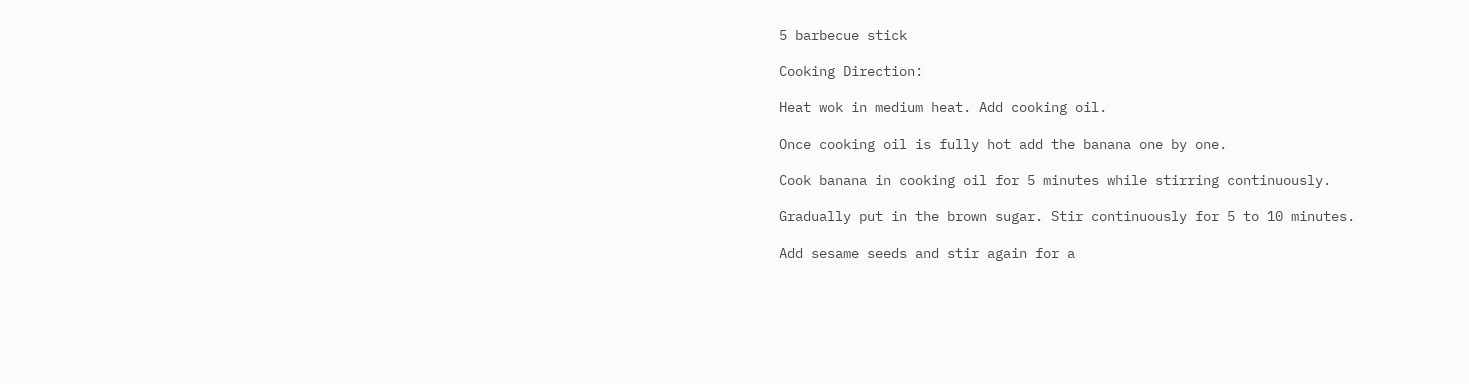5 barbecue stick

Cooking Direction:

Heat wok in medium heat. Add cooking oil.

Once cooking oil is fully hot add the banana one by one.

Cook banana in cooking oil for 5 minutes while stirring continuously.

Gradually put in the brown sugar. Stir continuously for 5 to 10 minutes.

Add sesame seeds and stir again for a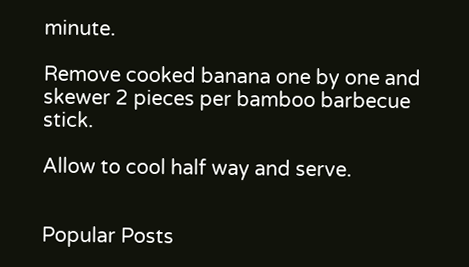minute.

Remove cooked banana one by one and skewer 2 pieces per bamboo barbecue stick.

Allow to cool half way and serve.


Popular Posts